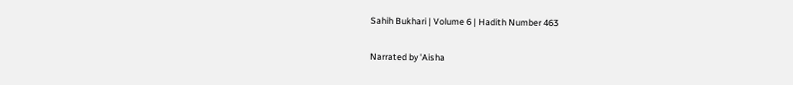Sahih Bukhari | Volume 6 | Hadith Number 463

Narrated by 'Aisha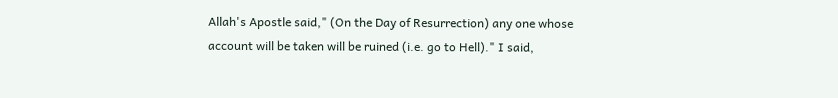Allah's Apostle said," (On the Day of Resurrection) any one whose account will be taken will be ruined (i.e. go to Hell)." I said,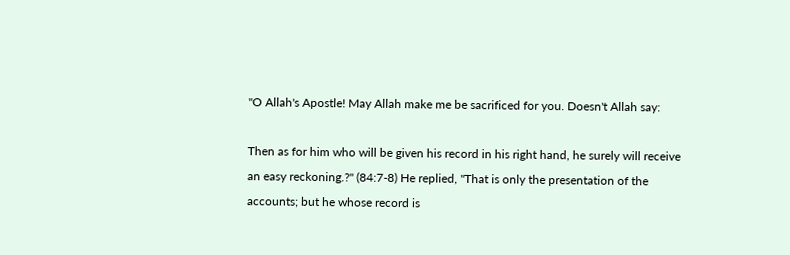"O Allah's Apostle! May Allah make me be sacrificed for you. Doesn't Allah say:

Then as for him who will be given his record in his right hand, he surely will receive an easy reckoning.?" (84:7-8) He replied, "That is only the presentation of the accounts; but he whose record is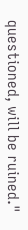questioned, will be ruined."